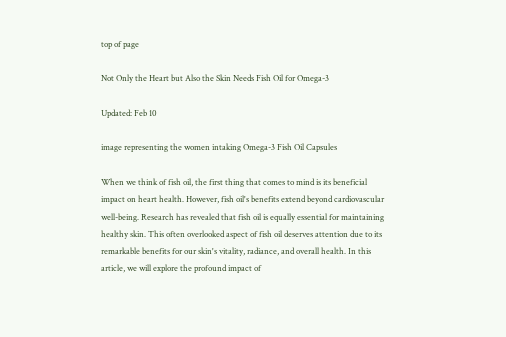top of page

Not Only the Heart but Also the Skin Needs Fish Oil for Omega-3

Updated: Feb 10

image representing the women intaking Omega-3 Fish Oil Capsules

When we think of fish oil, the first thing that comes to mind is its beneficial impact on heart health. However, fish oil's benefits extend beyond cardiovascular well-being. Research has revealed that fish oil is equally essential for maintaining healthy skin. This often overlooked aspect of fish oil deserves attention due to its remarkable benefits for our skin's vitality, radiance, and overall health. In this article, we will explore the profound impact of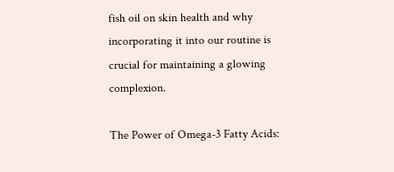fish oil on skin health and why incorporating it into our routine is crucial for maintaining a glowing complexion.

The Power of Omega-3 Fatty Acids: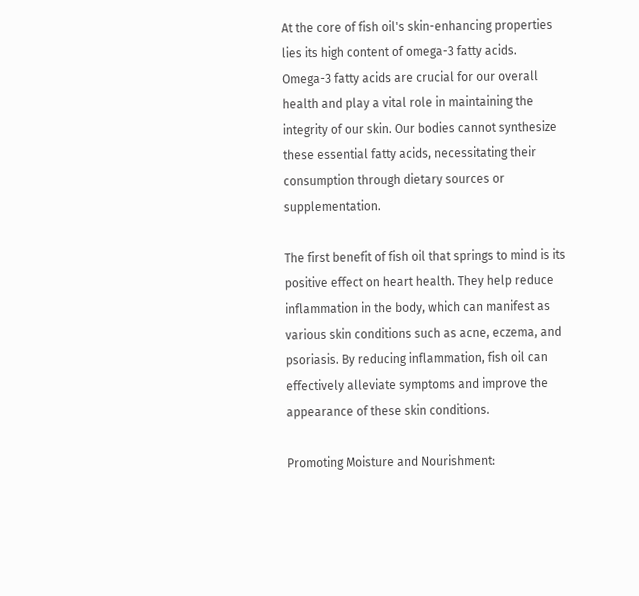At the core of fish oil's skin-enhancing properties lies its high content of omega-3 fatty acids. Omega-3 fatty acids are crucial for our overall health and play a vital role in maintaining the integrity of our skin. Our bodies cannot synthesize these essential fatty acids, necessitating their consumption through dietary sources or supplementation.

The first benefit of fish oil that springs to mind is its positive effect on heart health. They help reduce inflammation in the body, which can manifest as various skin conditions such as acne, eczema, and psoriasis. By reducing inflammation, fish oil can effectively alleviate symptoms and improve the appearance of these skin conditions.

Promoting Moisture and Nourishment: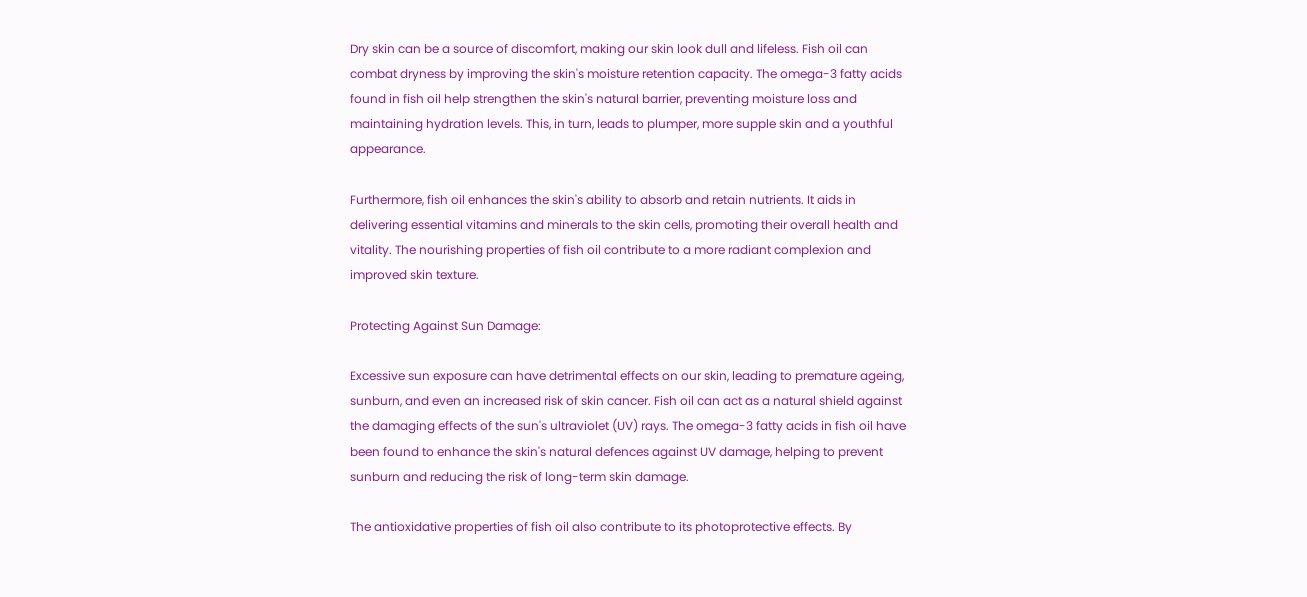Dry skin can be a source of discomfort, making our skin look dull and lifeless. Fish oil can combat dryness by improving the skin's moisture retention capacity. The omega-3 fatty acids found in fish oil help strengthen the skin's natural barrier, preventing moisture loss and maintaining hydration levels. This, in turn, leads to plumper, more supple skin and a youthful appearance.

Furthermore, fish oil enhances the skin's ability to absorb and retain nutrients. It aids in delivering essential vitamins and minerals to the skin cells, promoting their overall health and vitality. The nourishing properties of fish oil contribute to a more radiant complexion and improved skin texture.

Protecting Against Sun Damage:

Excessive sun exposure can have detrimental effects on our skin, leading to premature ageing, sunburn, and even an increased risk of skin cancer. Fish oil can act as a natural shield against the damaging effects of the sun's ultraviolet (UV) rays. The omega-3 fatty acids in fish oil have been found to enhance the skin's natural defences against UV damage, helping to prevent sunburn and reducing the risk of long-term skin damage.

The antioxidative properties of fish oil also contribute to its photoprotective effects. By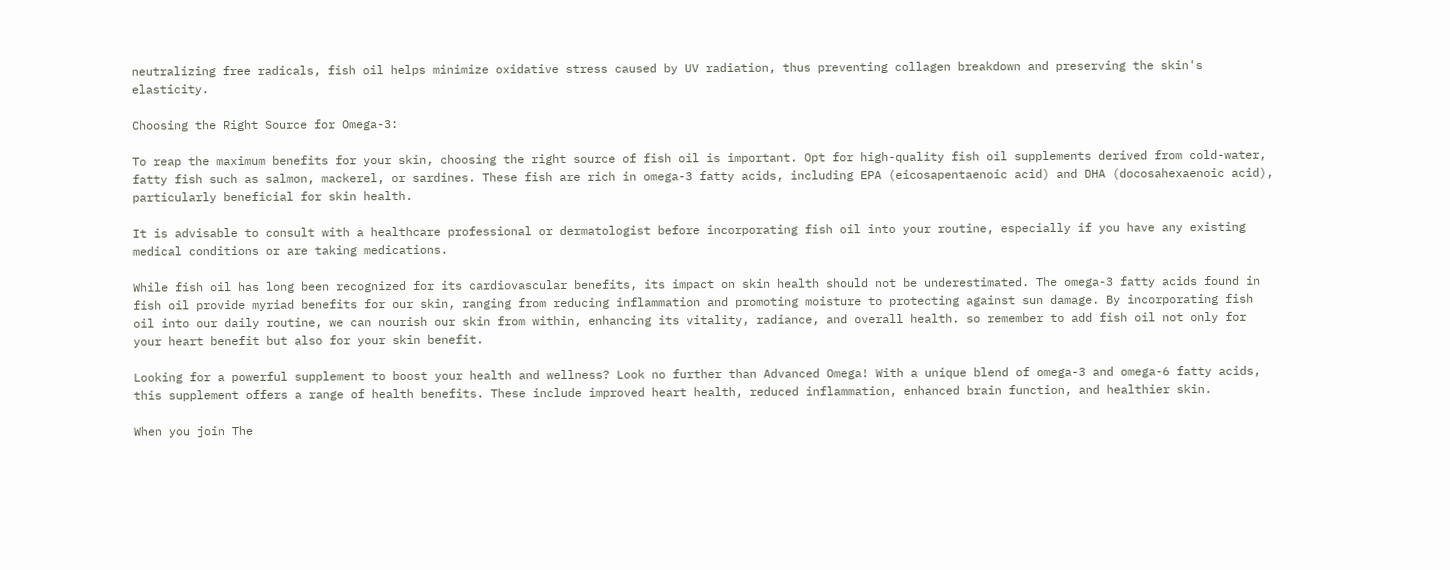neutralizing free radicals, fish oil helps minimize oxidative stress caused by UV radiation, thus preventing collagen breakdown and preserving the skin's elasticity.

Choosing the Right Source for Omega-3:

To reap the maximum benefits for your skin, choosing the right source of fish oil is important. Opt for high-quality fish oil supplements derived from cold-water, fatty fish such as salmon, mackerel, or sardines. These fish are rich in omega-3 fatty acids, including EPA (eicosapentaenoic acid) and DHA (docosahexaenoic acid), particularly beneficial for skin health.

It is advisable to consult with a healthcare professional or dermatologist before incorporating fish oil into your routine, especially if you have any existing medical conditions or are taking medications.

While fish oil has long been recognized for its cardiovascular benefits, its impact on skin health should not be underestimated. The omega-3 fatty acids found in fish oil provide myriad benefits for our skin, ranging from reducing inflammation and promoting moisture to protecting against sun damage. By incorporating fish oil into our daily routine, we can nourish our skin from within, enhancing its vitality, radiance, and overall health. so remember to add fish oil not only for your heart benefit but also for your skin benefit.

Looking for a powerful supplement to boost your health and wellness? Look no further than Advanced Omega! With a unique blend of omega-3 and omega-6 fatty acids, this supplement offers a range of health benefits. These include improved heart health, reduced inflammation, enhanced brain function, and healthier skin.

When you join The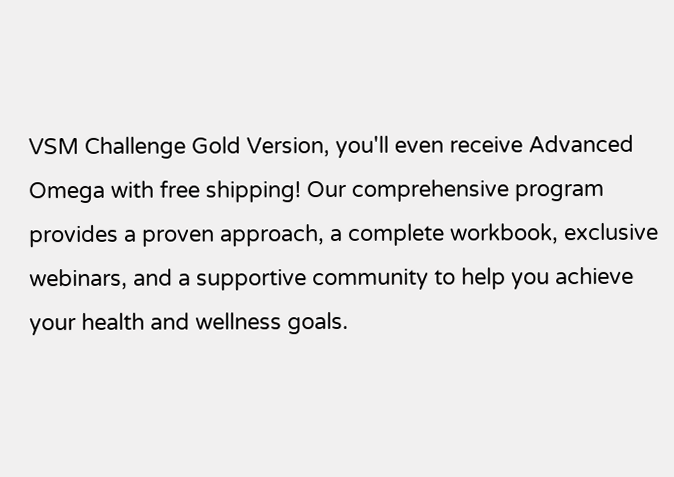VSM Challenge Gold Version, you'll even receive Advanced Omega with free shipping! Our comprehensive program provides a proven approach, a complete workbook, exclusive webinars, and a supportive community to help you achieve your health and wellness goals.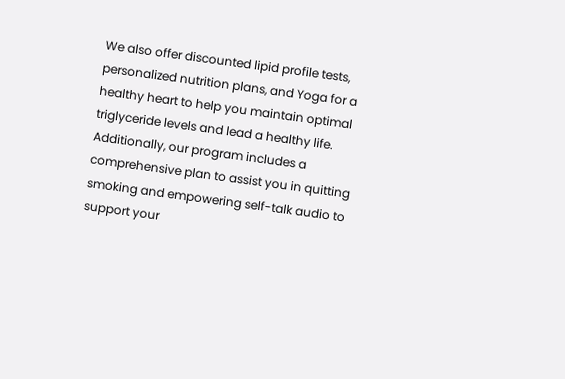We also offer discounted lipid profile tests, personalized nutrition plans, and Yoga for a healthy heart to help you maintain optimal triglyceride levels and lead a healthy life. Additionally, our program includes a comprehensive plan to assist you in quitting smoking and empowering self-talk audio to support your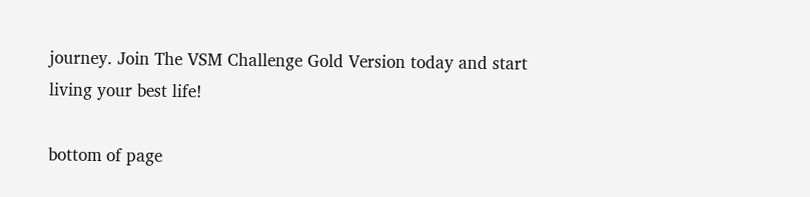journey. Join The VSM Challenge Gold Version today and start living your best life!

bottom of page